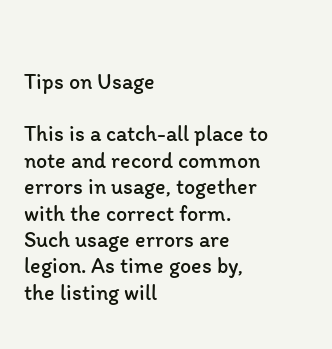Tips on Usage

This is a catch-all place to note and record common errors in usage, together with the correct form. Such usage errors are legion. As time goes by, the listing will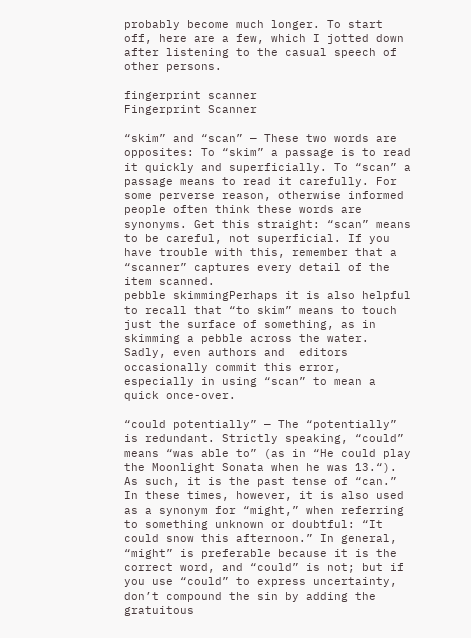probably become much longer. To start off, here are a few, which I jotted down after listening to the casual speech of other persons.

fingerprint scanner
Fingerprint Scanner

“skim” and “scan” — These two words are opposites: To “skim” a passage is to read it quickly and superficially. To “scan” a passage means to read it carefully. For some perverse reason, otherwise informed people often think these words are synonyms. Get this straight: “scan” means to be careful, not superficial. If you have trouble with this, remember that a “scanner” captures every detail of the item scanned.
pebble skimmingPerhaps it is also helpful to recall that “to skim” means to touch just the surface of something, as in skimming a pebble across the water. Sadly, even authors and  editors occasionally commit this error, especially in using “scan” to mean a quick once-over.

“could potentially” — The “potentially” is redundant. Strictly speaking, “could” means “was able to” (as in “He could play the Moonlight Sonata when he was 13.“). As such, it is the past tense of “can.” In these times, however, it is also used as a synonym for “might,” when referring to something unknown or doubtful: “It could snow this afternoon.” In general, “might” is preferable because it is the correct word, and “could” is not; but if you use “could” to express uncertainty, don’t compound the sin by adding the gratuitous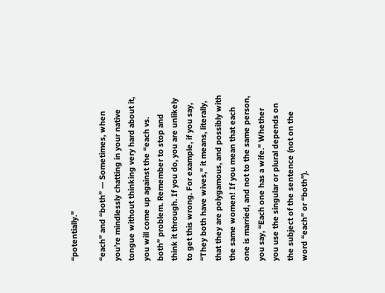“potentially.”

“each” and “both” — Sometimes, when you’re mindlessly chatting in your native tongue without thinking very hard about it, you will come up against the “each vs. both” problem. Remember to stop and think it through. If you do, you are unlikely to get this wrong. For example, if you say, “They both have wives,” it means, literally, that they are polygamous, and possibly with the same women! If you mean that each one is married, and not to the same person, you say, “Each one has a wife.” Whether you use the singular or plural depends on the subject of the sentence (not on the word “each” or “both”).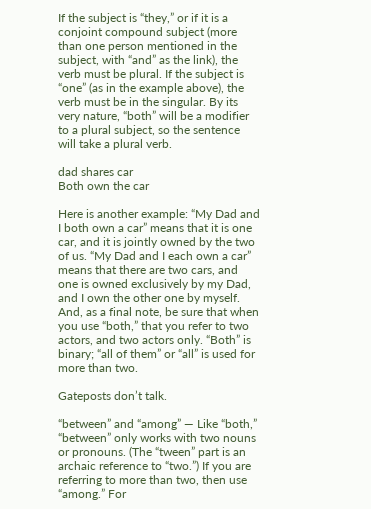If the subject is “they,” or if it is a conjoint compound subject (more than one person mentioned in the subject, with “and” as the link), the verb must be plural. If the subject is “one” (as in the example above), the verb must be in the singular. By its very nature, “both” will be a modifier to a plural subject, so the sentence will take a plural verb.

dad shares car
Both own the car

Here is another example: “My Dad and I both own a car” means that it is one car, and it is jointly owned by the two of us. “My Dad and I each own a car” means that there are two cars, and one is owned exclusively by my Dad, and I own the other one by myself. And, as a final note, be sure that when you use “both,” that you refer to two actors, and two actors only. “Both” is binary; “all of them” or “all” is used for more than two.

Gateposts don’t talk.

“between” and “among” — Like “both,” “between” only works with two nouns or pronouns. (The “tween” part is an archaic reference to “two.”) If you are referring to more than two, then use “among.” For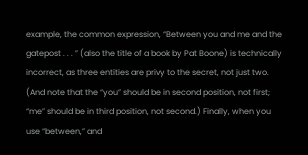example, the common expression, “Between you and me and the gatepost . . . ” (also the title of a book by Pat Boone) is technically incorrect, as three entities are privy to the secret, not just two. (And note that the “you” should be in second position, not first; “me” should be in third position, not second.) Finally, when you use “between,” and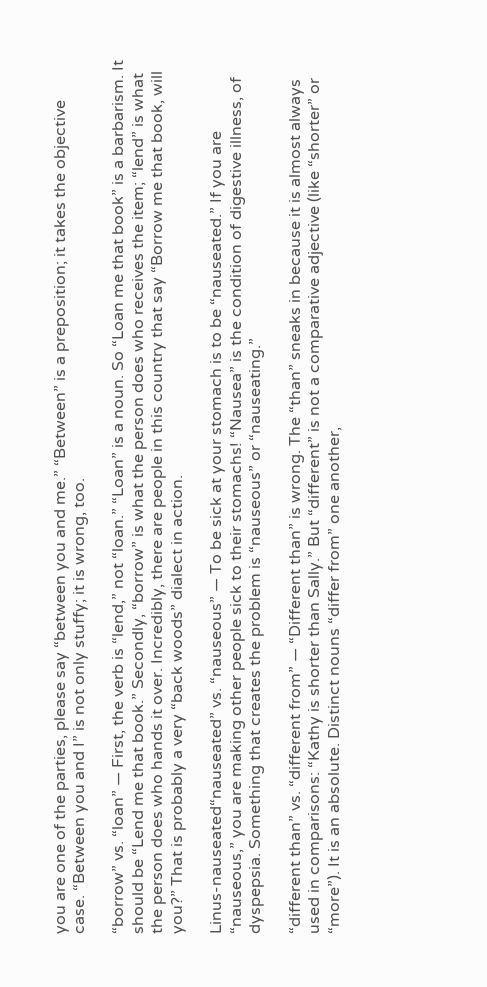you are one of the parties, please say “between you and me.” “Between” is a preposition; it takes the objective case. “Between you and I” is not only stuffy; it is wrong, too.

“borrow” vs. “loan” — First, the verb is “lend,” not “loan.” “Loan” is a noun. So “Loan me that book” is a barbarism. It should be “Lend me that book.” Secondly, “borrow” is what the person does who receives the item; “lend” is what the person does who hands it over. Incredibly, there are people in this country that say “Borrow me that book, will you?” That is probably a very “back woods” dialect in action.

Linus-nauseated“nauseated” vs. “nauseous” — To be sick at your stomach is to be “nauseated.” If you are “nauseous,” you are making other people sick to their stomachs! “Nausea” is the condition of digestive illness, of dyspepsia. Something that creates the problem is “nauseous” or “nauseating.”

“different than” vs. “different from” — “Different than” is wrong. The “than” sneaks in because it is almost always used in comparisons: “Kathy is shorter than Sally.” But “different” is not a comparative adjective (like “shorter” or “more”). It is an absolute. Distinct nouns “differ from” one another,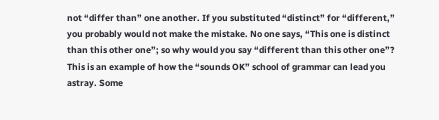not “differ than” one another. If you substituted “distinct” for “different,” you probably would not make the mistake. No one says, “This one is distinct than this other one”; so why would you say “different than this other one”? This is an example of how the “sounds OK” school of grammar can lead you astray. Some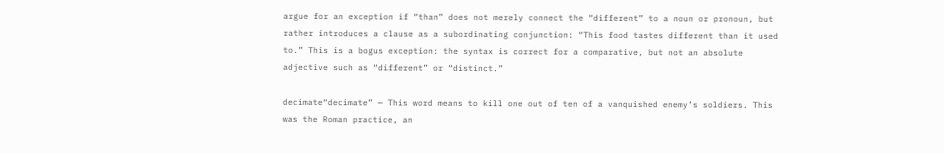argue for an exception if “than” does not merely connect the “different” to a noun or pronoun, but rather introduces a clause as a subordinating conjunction: “This food tastes different than it used to.” This is a bogus exception: the syntax is correct for a comparative, but not an absolute adjective such as “different” or “distinct.”

decimate“decimate” — This word means to kill one out of ten of a vanquished enemy’s soldiers. This was the Roman practice, an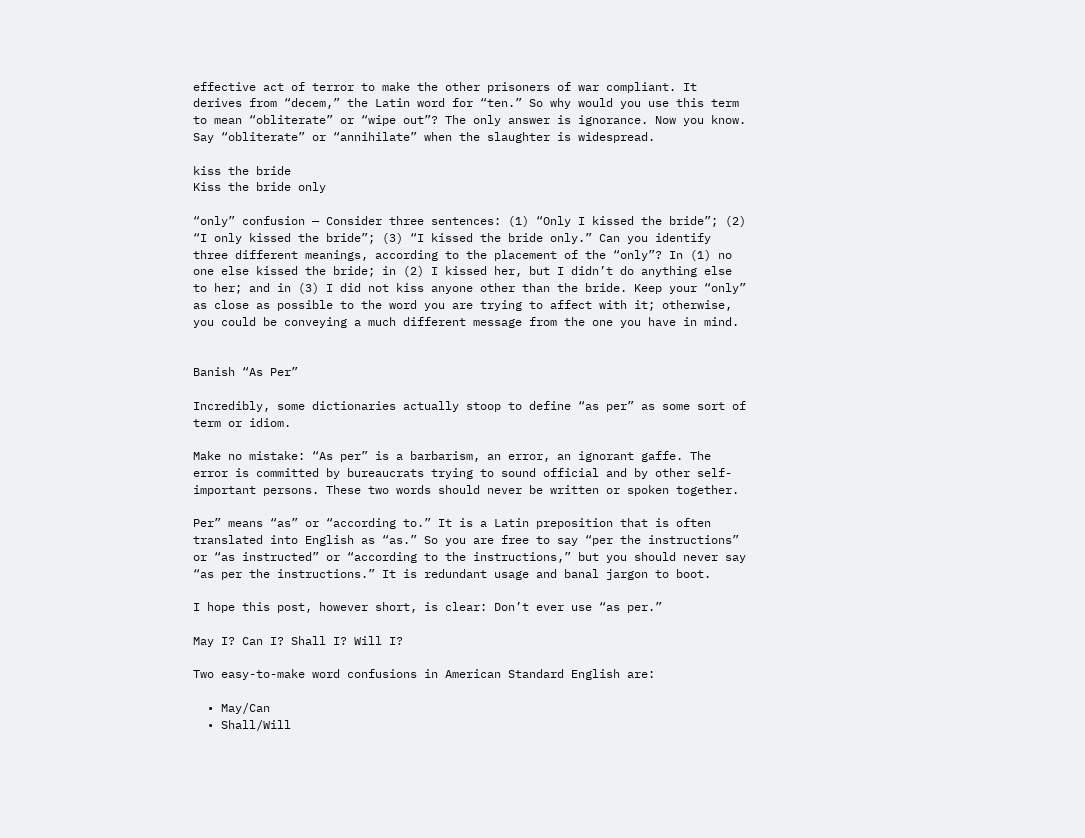effective act of terror to make the other prisoners of war compliant. It derives from “decem,” the Latin word for “ten.” So why would you use this term to mean “obliterate” or “wipe out”? The only answer is ignorance. Now you know. Say “obliterate” or “annihilate” when the slaughter is widespread.

kiss the bride
Kiss the bride only

“only” confusion — Consider three sentences: (1) “Only I kissed the bride”; (2) “I only kissed the bride”; (3) “I kissed the bride only.” Can you identify three different meanings, according to the placement of the “only”? In (1) no one else kissed the bride; in (2) I kissed her, but I didn’t do anything else to her; and in (3) I did not kiss anyone other than the bride. Keep your “only” as close as possible to the word you are trying to affect with it; otherwise, you could be conveying a much different message from the one you have in mind.


Banish “As Per”

Incredibly, some dictionaries actually stoop to define “as per” as some sort of term or idiom.

Make no mistake: “As per” is a barbarism, an error, an ignorant gaffe. The error is committed by bureaucrats trying to sound official and by other self-important persons. These two words should never be written or spoken together.

Per” means “as” or “according to.” It is a Latin preposition that is often translated into English as “as.” So you are free to say “per the instructions” or “as instructed” or “according to the instructions,” but you should never say “as per the instructions.” It is redundant usage and banal jargon to boot.

I hope this post, however short, is clear: Don’t ever use “as per.”

May I? Can I? Shall I? Will I?

Two easy-to-make word confusions in American Standard English are:

  • May/Can
  • Shall/Will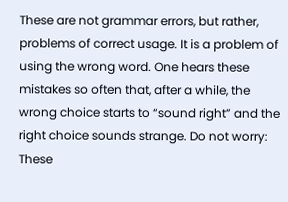These are not grammar errors, but rather, problems of correct usage. It is a problem of using the wrong word. One hears these mistakes so often that, after a while, the wrong choice starts to “sound right” and the right choice sounds strange. Do not worry: These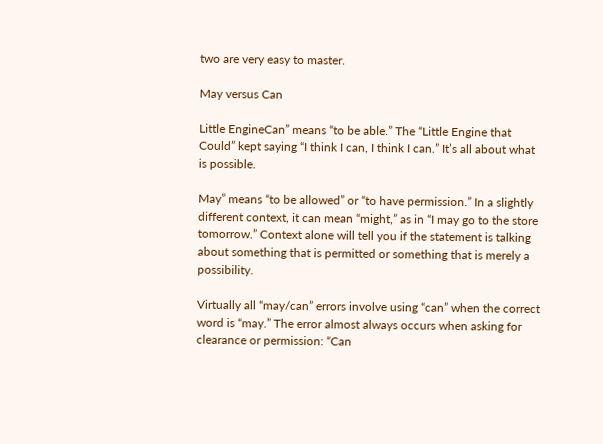two are very easy to master.

May versus Can

Little EngineCan” means “to be able.” The “Little Engine that Could” kept saying “I think I can, I think I can.” It’s all about what is possible.

May” means “to be allowed” or “to have permission.” In a slightly different context, it can mean “might,” as in “I may go to the store tomorrow.” Context alone will tell you if the statement is talking about something that is permitted or something that is merely a possibility.

Virtually all “may/can” errors involve using “can” when the correct word is “may.” The error almost always occurs when asking for clearance or permission: “Can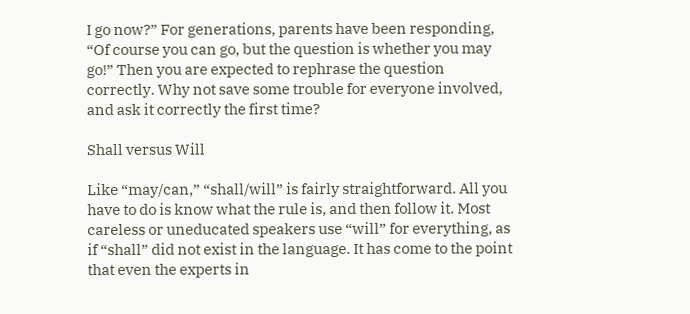I go now?” For generations, parents have been responding, “Of course you can go, but the question is whether you may go!” Then you are expected to rephrase the question correctly. Why not save some trouble for everyone involved, and ask it correctly the first time?

Shall versus Will

Like “may/can,” “shall/will” is fairly straightforward. All you have to do is know what the rule is, and then follow it. Most careless or uneducated speakers use “will” for everything, as if “shall” did not exist in the language. It has come to the point that even the experts in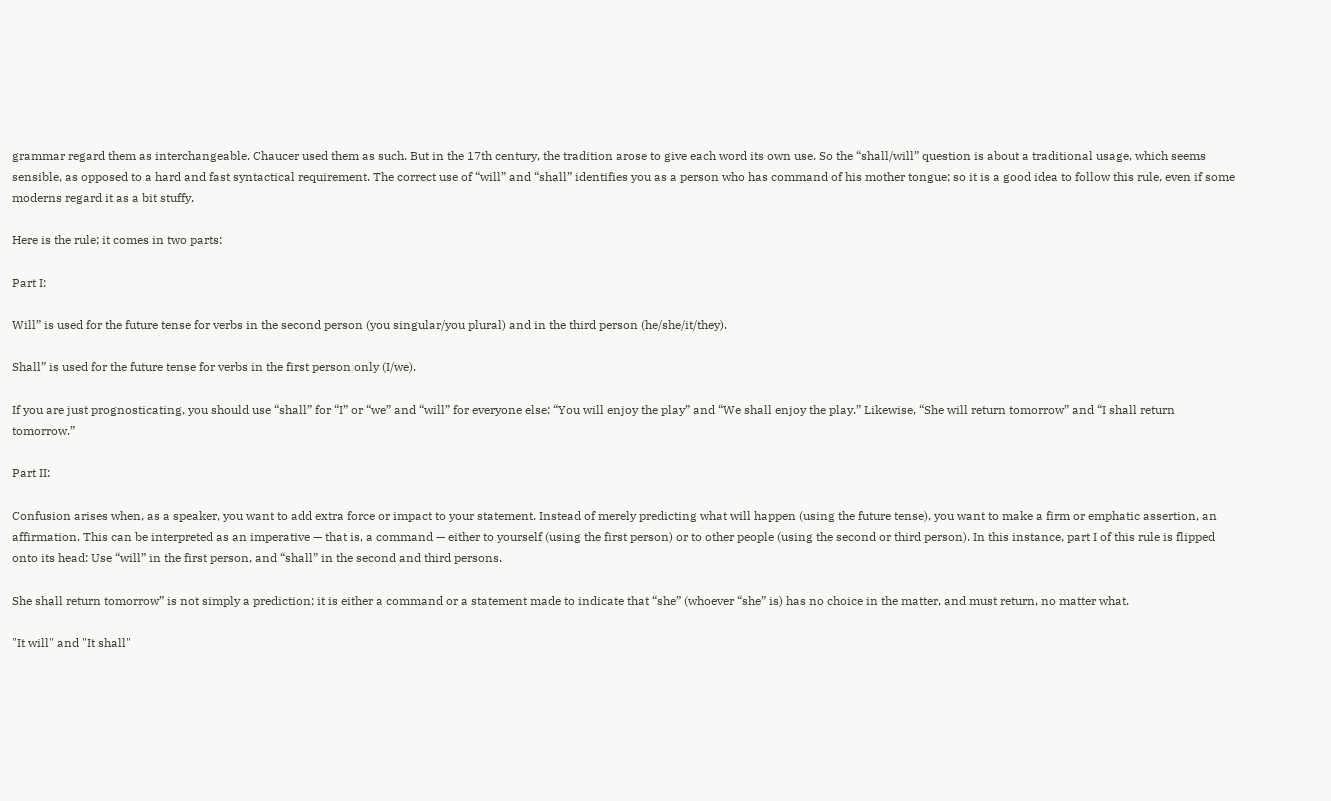grammar regard them as interchangeable. Chaucer used them as such. But in the 17th century, the tradition arose to give each word its own use. So the “shall/will” question is about a traditional usage, which seems sensible, as opposed to a hard and fast syntactical requirement. The correct use of “will” and “shall” identifies you as a person who has command of his mother tongue; so it is a good idea to follow this rule, even if some moderns regard it as a bit stuffy.

Here is the rule; it comes in two parts:

Part I:

Will” is used for the future tense for verbs in the second person (you singular/you plural) and in the third person (he/she/it/they).

Shall” is used for the future tense for verbs in the first person only (I/we).

If you are just prognosticating, you should use “shall” for “I” or “we” and “will” for everyone else: “You will enjoy the play” and “We shall enjoy the play.” Likewise, “She will return tomorrow” and “I shall return tomorrow.”

Part II:

Confusion arises when, as a speaker, you want to add extra force or impact to your statement. Instead of merely predicting what will happen (using the future tense), you want to make a firm or emphatic assertion, an affirmation. This can be interpreted as an imperative — that is, a command — either to yourself (using the first person) or to other people (using the second or third person). In this instance, part I of this rule is flipped onto its head: Use “will” in the first person, and “shall” in the second and third persons.

She shall return tomorrow” is not simply a prediction; it is either a command or a statement made to indicate that “she” (whoever “she” is) has no choice in the matter, and must return, no matter what.

"It will" and "It shall"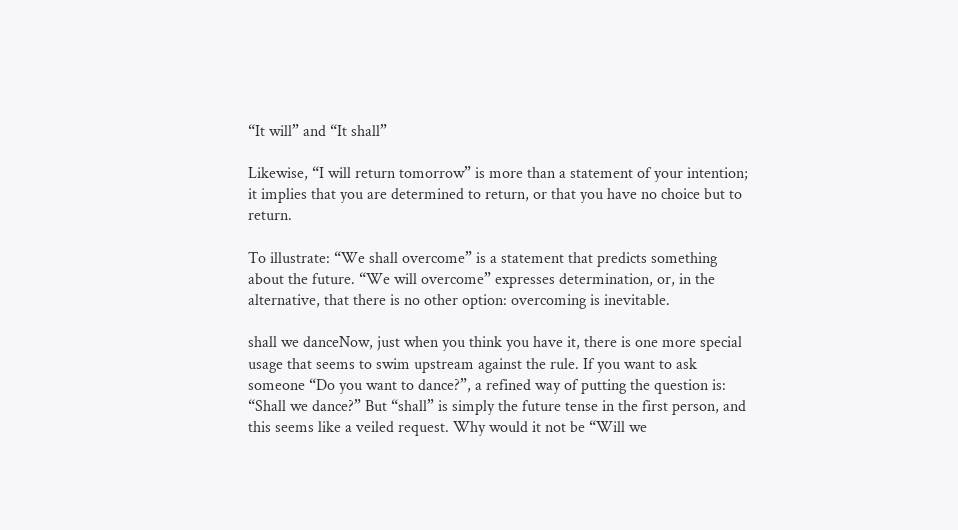“It will” and “It shall”

Likewise, “I will return tomorrow” is more than a statement of your intention; it implies that you are determined to return, or that you have no choice but to return.

To illustrate: “We shall overcome” is a statement that predicts something about the future. “We will overcome” expresses determination, or, in the alternative, that there is no other option: overcoming is inevitable.

shall we danceNow, just when you think you have it, there is one more special usage that seems to swim upstream against the rule. If you want to ask someone “Do you want to dance?”, a refined way of putting the question is: “Shall we dance?” But “shall” is simply the future tense in the first person, and this seems like a veiled request. Why would it not be “Will we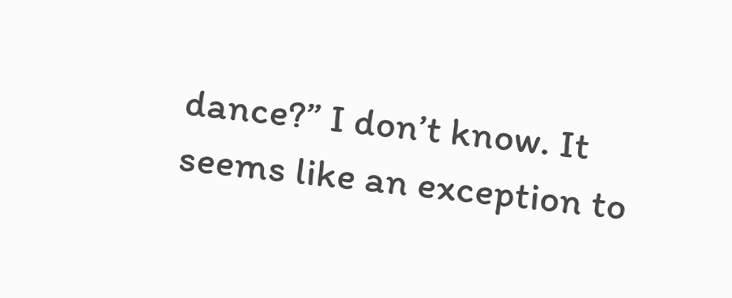dance?” I don’t know. It seems like an exception to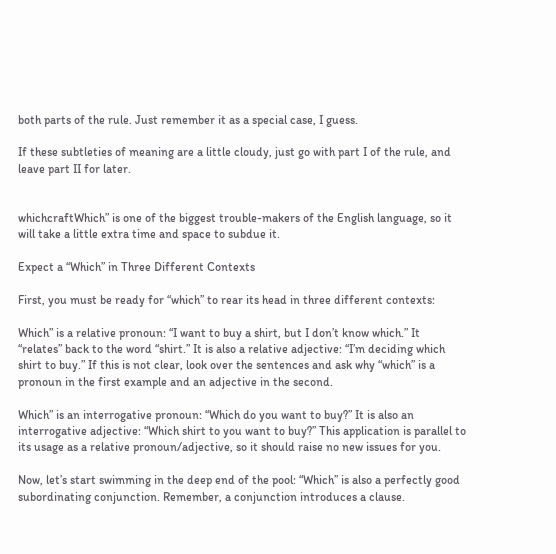both parts of the rule. Just remember it as a special case, I guess.

If these subtleties of meaning are a little cloudy, just go with part I of the rule, and leave part II for later.


whichcraftWhich” is one of the biggest trouble-makers of the English language, so it will take a little extra time and space to subdue it.

Expect a “Which” in Three Different Contexts

First, you must be ready for “which” to rear its head in three different contexts:

Which” is a relative pronoun: “I want to buy a shirt, but I don’t know which.” It “relates” back to the word “shirt.” It is also a relative adjective: “I’m deciding which shirt to buy.” If this is not clear, look over the sentences and ask why “which” is a pronoun in the first example and an adjective in the second.

Which” is an interrogative pronoun: “Which do you want to buy?” It is also an interrogative adjective: “Which shirt to you want to buy?” This application is parallel to its usage as a relative pronoun/adjective, so it should raise no new issues for you.

Now, let’s start swimming in the deep end of the pool: “Which” is also a perfectly good subordinating conjunction. Remember, a conjunction introduces a clause.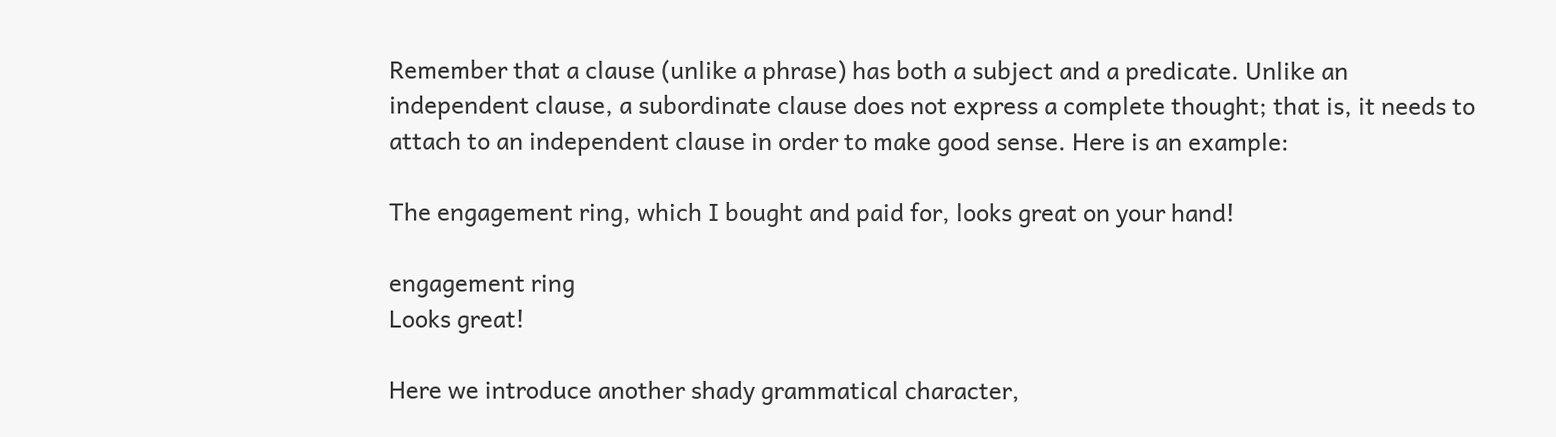Remember that a clause (unlike a phrase) has both a subject and a predicate. Unlike an independent clause, a subordinate clause does not express a complete thought; that is, it needs to attach to an independent clause in order to make good sense. Here is an example:

The engagement ring, which I bought and paid for, looks great on your hand!

engagement ring
Looks great!

Here we introduce another shady grammatical character,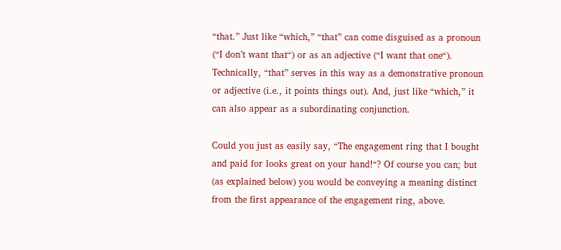“that.” Just like “which,” “that” can come disguised as a pronoun (“I don’t want that“) or as an adjective (“I want that one“). Technically, “that” serves in this way as a demonstrative pronoun or adjective (i.e., it points things out). And, just like “which,” it can also appear as a subordinating conjunction.

Could you just as easily say, “The engagement ring that I bought and paid for looks great on your hand!“? Of course you can; but (as explained below) you would be conveying a meaning distinct from the first appearance of the engagement ring, above.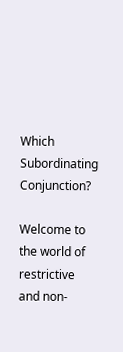Which Subordinating Conjunction?

Welcome to the world of restrictive and non-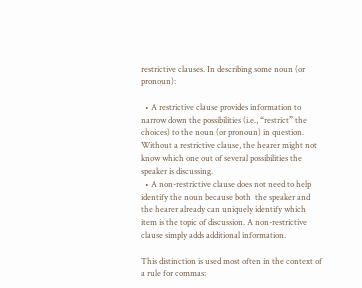restrictive clauses. In describing some noun (or pronoun):

  • A restrictive clause provides information to narrow down the possibilities (i.e., “restrict” the choices) to the noun (or pronoun) in question. Without a restrictive clause, the hearer might not know which one out of several possibilities the speaker is discussing.
  • A non-restrictive clause does not need to help identify the noun because both  the speaker and the hearer already can uniquely identify which item is the topic of discussion. A non-restrictive clause simply adds additional information.

This distinction is used most often in the context of a rule for commas: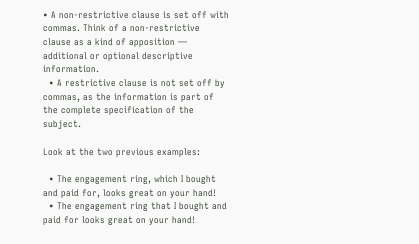• A non-restrictive clause is set off with commas. Think of a non-restrictive clause as a kind of apposition — additional or optional descriptive information.
  • A restrictive clause is not set off by commas, as the information is part of the complete specification of the subject.

Look at the two previous examples:

  • The engagement ring, which I bought and paid for, looks great on your hand!
  • The engagement ring that I bought and paid for looks great on your hand!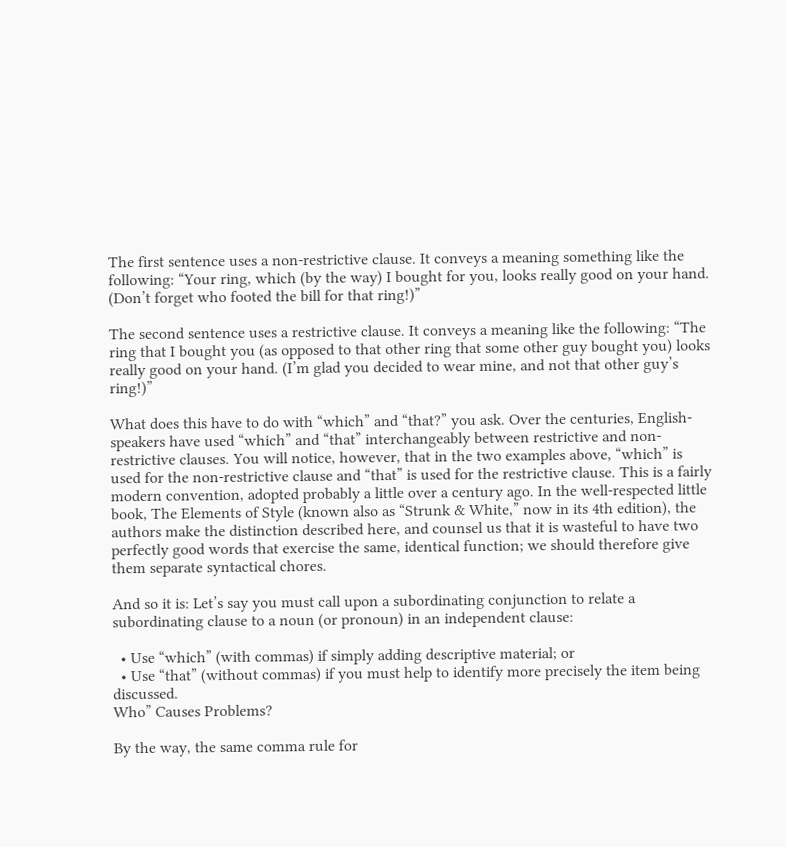The first sentence uses a non-restrictive clause. It conveys a meaning something like the following: “Your ring, which (by the way) I bought for you, looks really good on your hand. (Don’t forget who footed the bill for that ring!)”

The second sentence uses a restrictive clause. It conveys a meaning like the following: “The ring that I bought you (as opposed to that other ring that some other guy bought you) looks really good on your hand. (I’m glad you decided to wear mine, and not that other guy’s ring!)”

What does this have to do with “which” and “that?” you ask. Over the centuries, English-speakers have used “which” and “that” interchangeably between restrictive and non-restrictive clauses. You will notice, however, that in the two examples above, “which” is used for the non-restrictive clause and “that” is used for the restrictive clause. This is a fairly modern convention, adopted probably a little over a century ago. In the well-respected little book, The Elements of Style (known also as “Strunk & White,” now in its 4th edition), the authors make the distinction described here, and counsel us that it is wasteful to have two perfectly good words that exercise the same, identical function; we should therefore give them separate syntactical chores.

And so it is: Let’s say you must call upon a subordinating conjunction to relate a subordinating clause to a noun (or pronoun) in an independent clause:

  • Use “which” (with commas) if simply adding descriptive material; or
  • Use “that” (without commas) if you must help to identify more precisely the item being discussed.
Who” Causes Problems?

By the way, the same comma rule for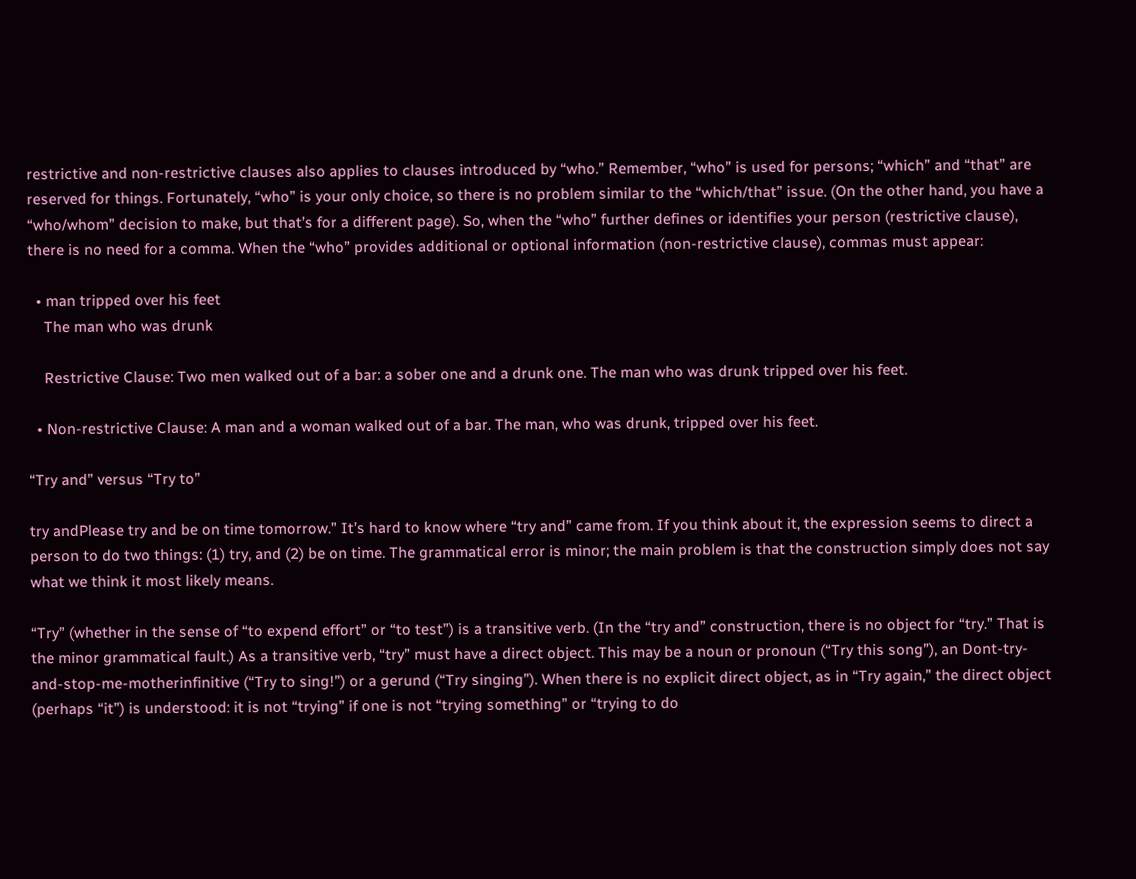restrictive and non-restrictive clauses also applies to clauses introduced by “who.” Remember, “who” is used for persons; “which” and “that” are reserved for things. Fortunately, “who” is your only choice, so there is no problem similar to the “which/that” issue. (On the other hand, you have a “who/whom” decision to make, but that’s for a different page). So, when the “who” further defines or identifies your person (restrictive clause), there is no need for a comma. When the “who” provides additional or optional information (non-restrictive clause), commas must appear:

  • man tripped over his feet
    The man who was drunk

    Restrictive Clause: Two men walked out of a bar: a sober one and a drunk one. The man who was drunk tripped over his feet.

  • Non-restrictive Clause: A man and a woman walked out of a bar. The man, who was drunk, tripped over his feet.

“Try and” versus “Try to”

try andPlease try and be on time tomorrow.” It’s hard to know where “try and” came from. If you think about it, the expression seems to direct a person to do two things: (1) try, and (2) be on time. The grammatical error is minor; the main problem is that the construction simply does not say what we think it most likely means.

“Try” (whether in the sense of “to expend effort” or “to test”) is a transitive verb. (In the “try and” construction, there is no object for “try.” That is the minor grammatical fault.) As a transitive verb, “try” must have a direct object. This may be a noun or pronoun (“Try this song”), an Dont-try-and-stop-me-motherinfinitive (“Try to sing!”) or a gerund (“Try singing”). When there is no explicit direct object, as in “Try again,” the direct object (perhaps “it”) is understood: it is not “trying” if one is not “trying something” or “trying to do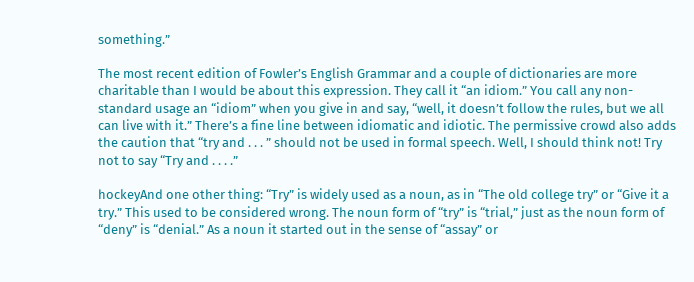something.”

The most recent edition of Fowler’s English Grammar and a couple of dictionaries are more charitable than I would be about this expression. They call it “an idiom.” You call any non-standard usage an “idiom” when you give in and say, “well, it doesn’t follow the rules, but we all can live with it.” There’s a fine line between idiomatic and idiotic. The permissive crowd also adds the caution that “try and . . . ” should not be used in formal speech. Well, I should think not! Try not to say “Try and . . . .”

hockeyAnd one other thing: “Try” is widely used as a noun, as in “The old college try” or “Give it a try.” This used to be considered wrong. The noun form of “try” is “trial,” just as the noun form of “deny” is “denial.” As a noun it started out in the sense of “assay” or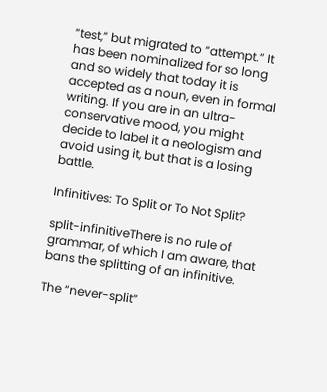“test,” but migrated to “attempt.” It has been nominalized for so long and so widely that today it is accepted as a noun, even in formal writing. If you are in an ultra-conservative mood, you might decide to label it a neologism and avoid using it, but that is a losing battle.

Infinitives: To Split or To Not Split?

split-infinitiveThere is no rule of grammar, of which I am aware, that bans the splitting of an infinitive.

The “never-split”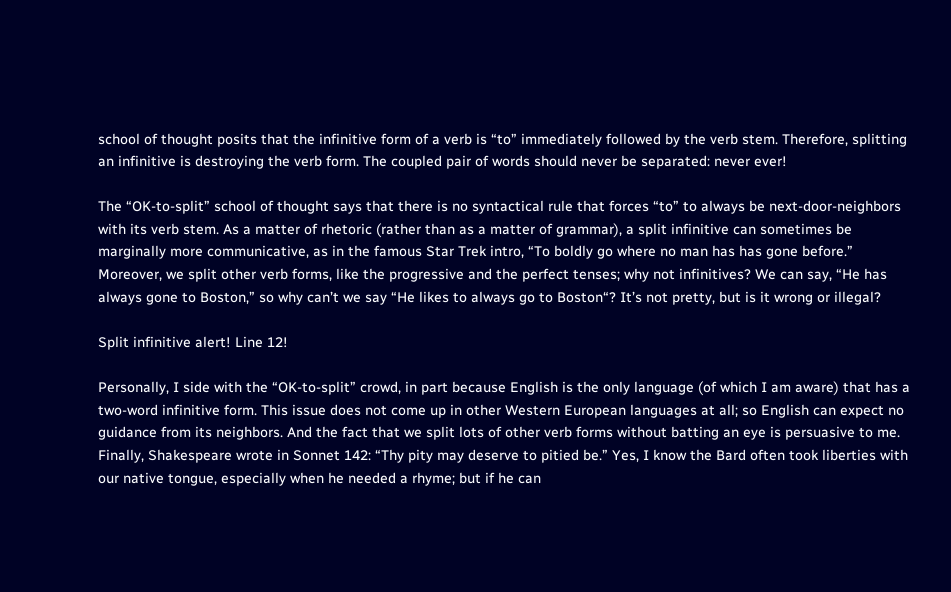school of thought posits that the infinitive form of a verb is “to” immediately followed by the verb stem. Therefore, splitting an infinitive is destroying the verb form. The coupled pair of words should never be separated: never ever!

The “OK-to-split” school of thought says that there is no syntactical rule that forces “to” to always be next-door-neighbors with its verb stem. As a matter of rhetoric (rather than as a matter of grammar), a split infinitive can sometimes be marginally more communicative, as in the famous Star Trek intro, “To boldly go where no man has has gone before.” Moreover, we split other verb forms, like the progressive and the perfect tenses; why not infinitives? We can say, “He has always gone to Boston,” so why can’t we say “He likes to always go to Boston“? It’s not pretty, but is it wrong or illegal?

Split infinitive alert! Line 12!

Personally, I side with the “OK-to-split” crowd, in part because English is the only language (of which I am aware) that has a two-word infinitive form. This issue does not come up in other Western European languages at all; so English can expect no guidance from its neighbors. And the fact that we split lots of other verb forms without batting an eye is persuasive to me. Finally, Shakespeare wrote in Sonnet 142: “Thy pity may deserve to pitied be.” Yes, I know the Bard often took liberties with our native tongue, especially when he needed a rhyme; but if he can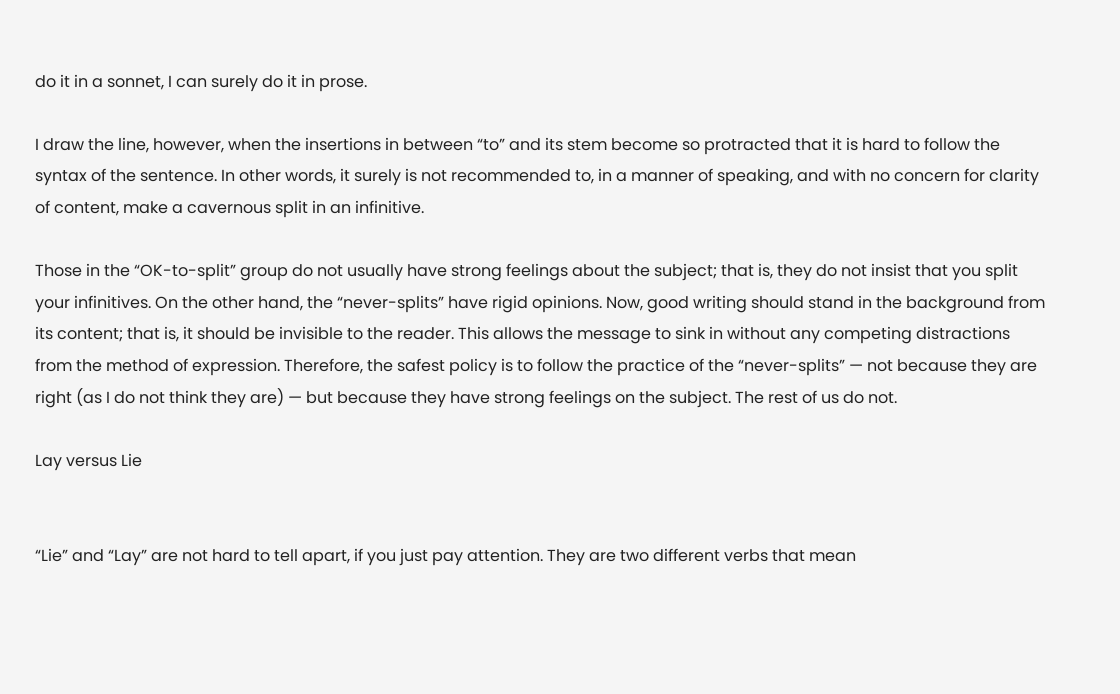do it in a sonnet, I can surely do it in prose.

I draw the line, however, when the insertions in between “to” and its stem become so protracted that it is hard to follow the syntax of the sentence. In other words, it surely is not recommended to, in a manner of speaking, and with no concern for clarity of content, make a cavernous split in an infinitive.

Those in the “OK-to-split” group do not usually have strong feelings about the subject; that is, they do not insist that you split your infinitives. On the other hand, the “never-splits” have rigid opinions. Now, good writing should stand in the background from its content; that is, it should be invisible to the reader. This allows the message to sink in without any competing distractions from the method of expression. Therefore, the safest policy is to follow the practice of the “never-splits” — not because they are right (as I do not think they are) — but because they have strong feelings on the subject. The rest of us do not.

Lay versus Lie


“Lie” and “Lay” are not hard to tell apart, if you just pay attention. They are two different verbs that mean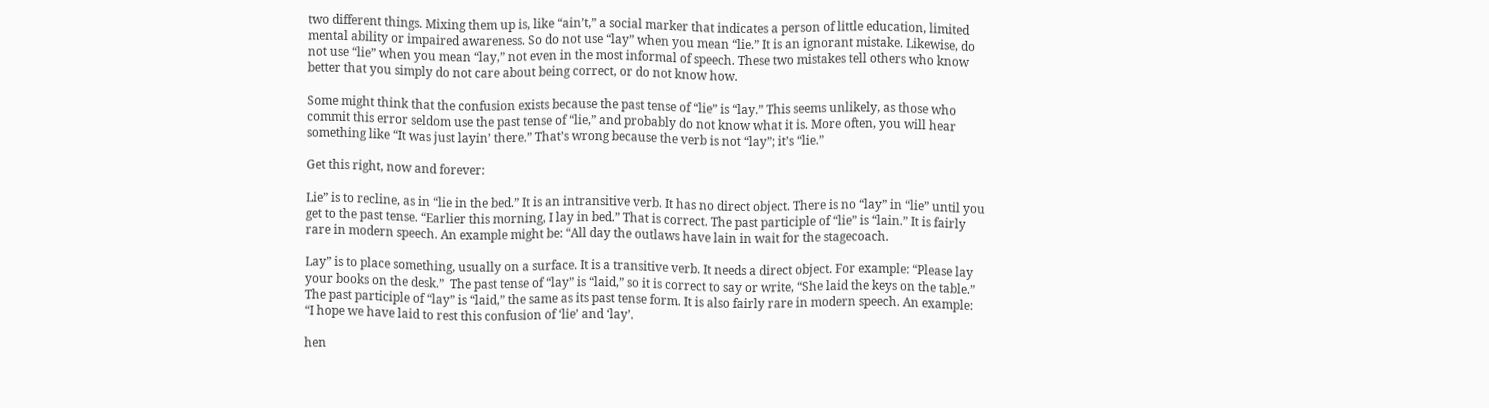two different things. Mixing them up is, like “ain’t,” a social marker that indicates a person of little education, limited mental ability or impaired awareness. So do not use “lay” when you mean “lie.” It is an ignorant mistake. Likewise, do not use “lie” when you mean “lay,” not even in the most informal of speech. These two mistakes tell others who know better that you simply do not care about being correct, or do not know how.

Some might think that the confusion exists because the past tense of “lie” is “lay.” This seems unlikely, as those who commit this error seldom use the past tense of “lie,” and probably do not know what it is. More often, you will hear something like “It was just layin’ there.” That’s wrong because the verb is not “lay”; it’s “lie.”

Get this right, now and forever:

Lie” is to recline, as in “lie in the bed.” It is an intransitive verb. It has no direct object. There is no “lay” in “lie” until you get to the past tense. “Earlier this morning, I lay in bed.” That is correct. The past participle of “lie” is “lain.” It is fairly rare in modern speech. An example might be: “All day the outlaws have lain in wait for the stagecoach.

Lay” is to place something, usually on a surface. It is a transitive verb. It needs a direct object. For example: “Please lay your books on the desk.”  The past tense of “lay” is “laid,” so it is correct to say or write, “She laid the keys on the table.” The past participle of “lay” is “laid,” the same as its past tense form. It is also fairly rare in modern speech. An example: “I hope we have laid to rest this confusion of ‘lie’ and ‘lay’.

hen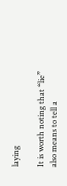laying

It is worth noting that “lie” also means to tell a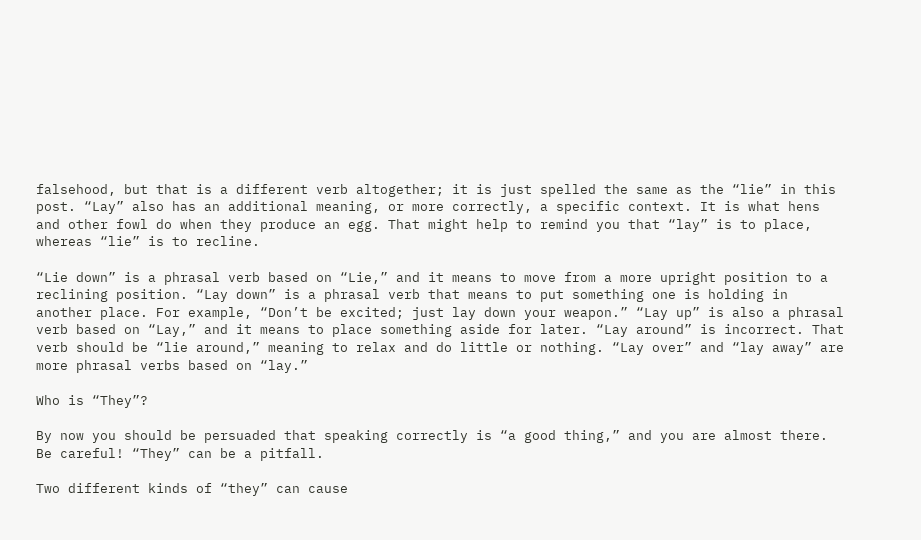falsehood, but that is a different verb altogether; it is just spelled the same as the “lie” in this post. “Lay” also has an additional meaning, or more correctly, a specific context. It is what hens and other fowl do when they produce an egg. That might help to remind you that “lay” is to place, whereas “lie” is to recline.

“Lie down” is a phrasal verb based on “Lie,” and it means to move from a more upright position to a reclining position. “Lay down” is a phrasal verb that means to put something one is holding in another place. For example, “Don’t be excited; just lay down your weapon.” “Lay up” is also a phrasal verb based on “Lay,” and it means to place something aside for later. “Lay around” is incorrect. That verb should be “lie around,” meaning to relax and do little or nothing. “Lay over” and “lay away” are more phrasal verbs based on “lay.”

Who is “They”?

By now you should be persuaded that speaking correctly is “a good thing,” and you are almost there. Be careful! “They” can be a pitfall.

Two different kinds of “they” can cause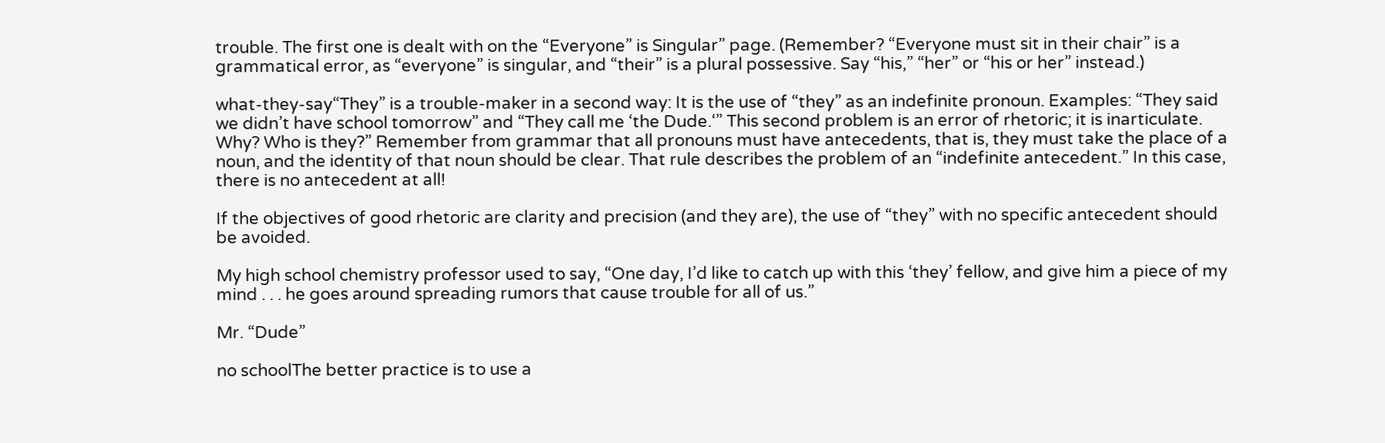trouble. The first one is dealt with on the “Everyone” is Singular” page. (Remember? “Everyone must sit in their chair” is a grammatical error, as “everyone” is singular, and “their” is a plural possessive. Say “his,” “her” or “his or her” instead.)

what-they-say“They” is a trouble-maker in a second way: It is the use of “they” as an indefinite pronoun. Examples: “They said we didn’t have school tomorrow” and “They call me ‘the Dude.‘” This second problem is an error of rhetoric; it is inarticulate. Why? Who is they?” Remember from grammar that all pronouns must have antecedents, that is, they must take the place of a noun, and the identity of that noun should be clear. That rule describes the problem of an “indefinite antecedent.” In this case, there is no antecedent at all!

If the objectives of good rhetoric are clarity and precision (and they are), the use of “they” with no specific antecedent should be avoided.

My high school chemistry professor used to say, “One day, I’d like to catch up with this ‘they’ fellow, and give him a piece of my mind . . . he goes around spreading rumors that cause trouble for all of us.”

Mr. “Dude”

no schoolThe better practice is to use a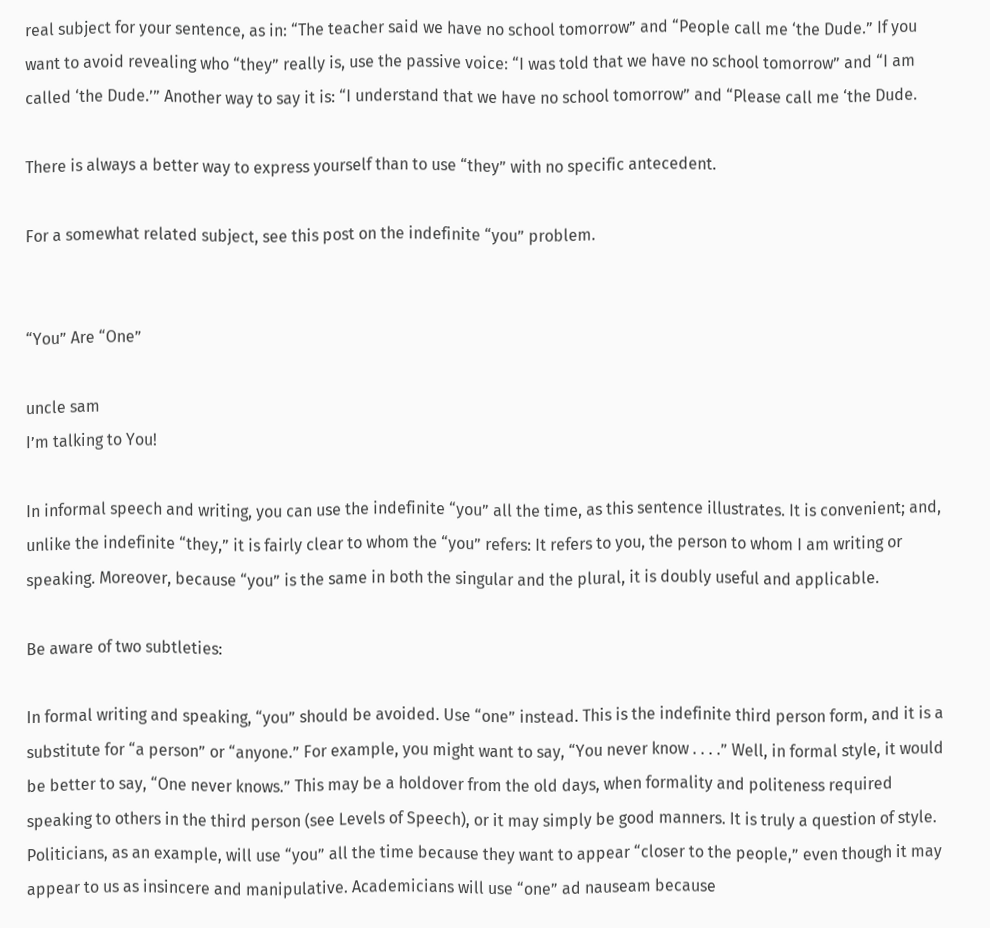real subject for your sentence, as in: “The teacher said we have no school tomorrow” and “People call me ‘the Dude.” If you want to avoid revealing who “they” really is, use the passive voice: “I was told that we have no school tomorrow” and “I am called ‘the Dude.’” Another way to say it is: “I understand that we have no school tomorrow” and “Please call me ‘the Dude.

There is always a better way to express yourself than to use “they” with no specific antecedent.

For a somewhat related subject, see this post on the indefinite “you” problem.


“You” Are “One”

uncle sam
I’m talking to You!

In informal speech and writing, you can use the indefinite “you” all the time, as this sentence illustrates. It is convenient; and, unlike the indefinite “they,” it is fairly clear to whom the “you” refers: It refers to you, the person to whom I am writing or speaking. Moreover, because “you” is the same in both the singular and the plural, it is doubly useful and applicable.

Be aware of two subtleties:

In formal writing and speaking, “you” should be avoided. Use “one” instead. This is the indefinite third person form, and it is a substitute for “a person” or “anyone.” For example, you might want to say, “You never know . . . .” Well, in formal style, it would be better to say, “One never knows.” This may be a holdover from the old days, when formality and politeness required speaking to others in the third person (see Levels of Speech), or it may simply be good manners. It is truly a question of style. Politicians, as an example, will use “you” all the time because they want to appear “closer to the people,” even though it may appear to us as insincere and manipulative. Academicians will use “one” ad nauseam because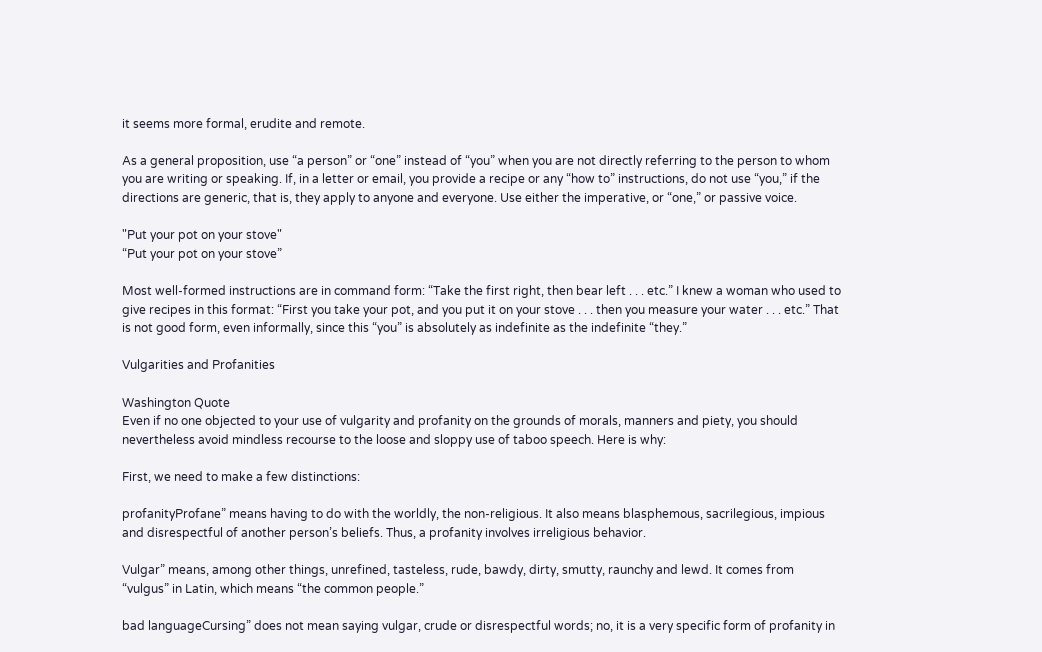it seems more formal, erudite and remote.

As a general proposition, use “a person” or “one” instead of “you” when you are not directly referring to the person to whom you are writing or speaking. If, in a letter or email, you provide a recipe or any “how to” instructions, do not use “you,” if the directions are generic, that is, they apply to anyone and everyone. Use either the imperative, or “one,” or passive voice.

"Put your pot on your stove"
“Put your pot on your stove”

Most well-formed instructions are in command form: “Take the first right, then bear left . . . etc.” I knew a woman who used to give recipes in this format: “First you take your pot, and you put it on your stove . . . then you measure your water . . . etc.” That is not good form, even informally, since this “you” is absolutely as indefinite as the indefinite “they.”

Vulgarities and Profanities

Washington Quote
Even if no one objected to your use of vulgarity and profanity on the grounds of morals, manners and piety, you should nevertheless avoid mindless recourse to the loose and sloppy use of taboo speech. Here is why:

First, we need to make a few distinctions:

profanityProfane” means having to do with the worldly, the non-religious. It also means blasphemous, sacrilegious, impious and disrespectful of another person’s beliefs. Thus, a profanity involves irreligious behavior.

Vulgar” means, among other things, unrefined, tasteless, rude, bawdy, dirty, smutty, raunchy and lewd. It comes from “vulgus” in Latin, which means “the common people.”

bad languageCursing” does not mean saying vulgar, crude or disrespectful words; no, it is a very specific form of profanity in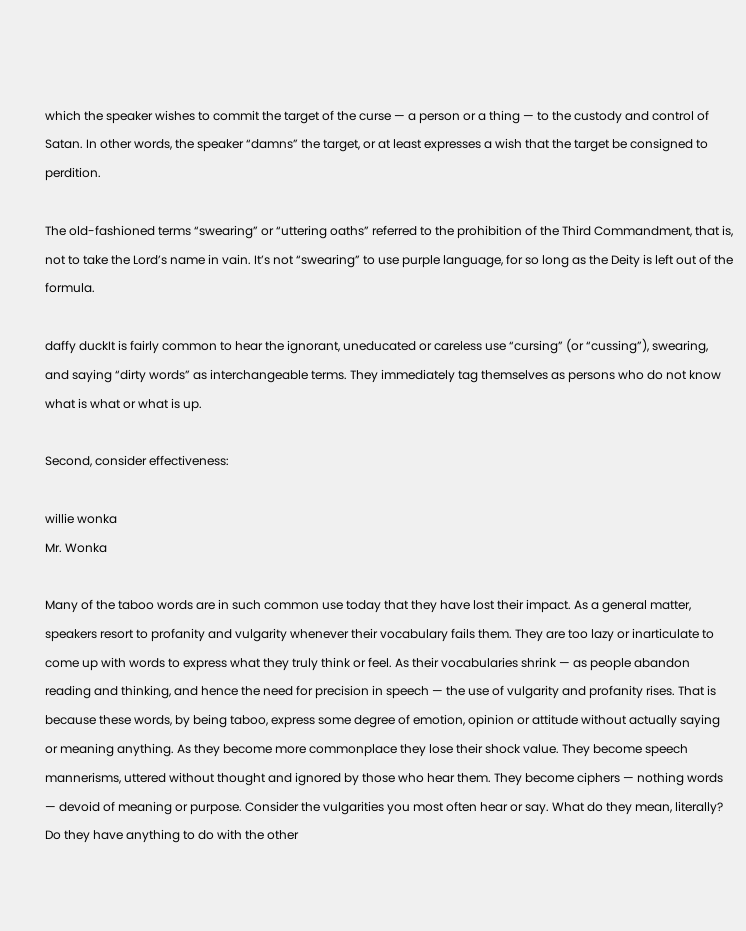which the speaker wishes to commit the target of the curse — a person or a thing — to the custody and control of Satan. In other words, the speaker “damns” the target, or at least expresses a wish that the target be consigned to perdition.

The old-fashioned terms “swearing” or “uttering oaths” referred to the prohibition of the Third Commandment, that is, not to take the Lord’s name in vain. It’s not “swearing” to use purple language, for so long as the Deity is left out of the formula.

daffy duckIt is fairly common to hear the ignorant, uneducated or careless use “cursing” (or “cussing”), swearing, and saying “dirty words” as interchangeable terms. They immediately tag themselves as persons who do not know what is what or what is up.

Second, consider effectiveness:

willie wonka
Mr. Wonka

Many of the taboo words are in such common use today that they have lost their impact. As a general matter, speakers resort to profanity and vulgarity whenever their vocabulary fails them. They are too lazy or inarticulate to come up with words to express what they truly think or feel. As their vocabularies shrink — as people abandon reading and thinking, and hence the need for precision in speech — the use of vulgarity and profanity rises. That is because these words, by being taboo, express some degree of emotion, opinion or attitude without actually saying or meaning anything. As they become more commonplace they lose their shock value. They become speech mannerisms, uttered without thought and ignored by those who hear them. They become ciphers — nothing words — devoid of meaning or purpose. Consider the vulgarities you most often hear or say. What do they mean, literally? Do they have anything to do with the other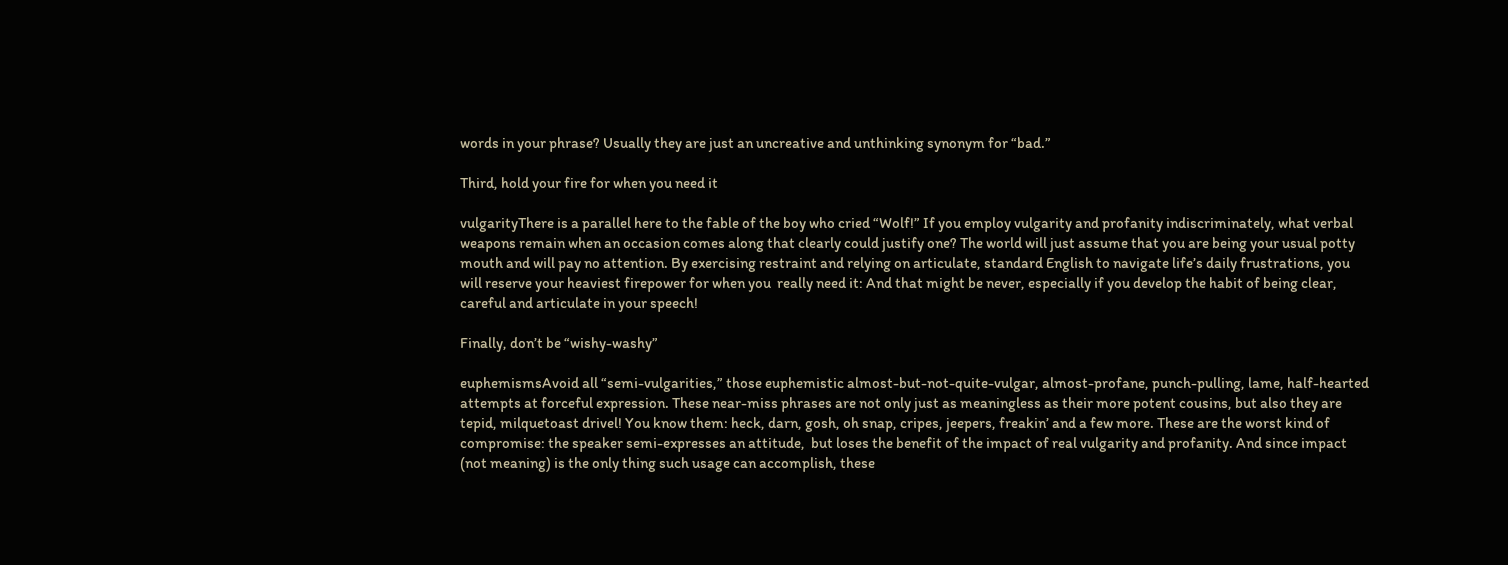words in your phrase? Usually they are just an uncreative and unthinking synonym for “bad.”

Third, hold your fire for when you need it

vulgarityThere is a parallel here to the fable of the boy who cried “Wolf!” If you employ vulgarity and profanity indiscriminately, what verbal weapons remain when an occasion comes along that clearly could justify one? The world will just assume that you are being your usual potty mouth and will pay no attention. By exercising restraint and relying on articulate, standard English to navigate life’s daily frustrations, you will reserve your heaviest firepower for when you  really need it: And that might be never, especially if you develop the habit of being clear, careful and articulate in your speech!

Finally, don’t be “wishy-washy”

euphemismsAvoid all “semi-vulgarities,” those euphemistic almost-but-not-quite-vulgar, almost-profane, punch-pulling, lame, half-hearted attempts at forceful expression. These near-miss phrases are not only just as meaningless as their more potent cousins, but also they are tepid, milquetoast drivel! You know them: heck, darn, gosh, oh snap, cripes, jeepers, freakin’ and a few more. These are the worst kind of compromise: the speaker semi-expresses an attitude,  but loses the benefit of the impact of real vulgarity and profanity. And since impact (not meaning) is the only thing such usage can accomplish, these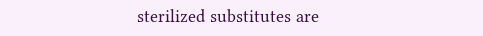sterilized substitutes are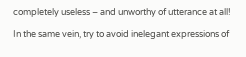completely useless – and unworthy of utterance at all!

In the same vein, try to avoid inelegant expressions of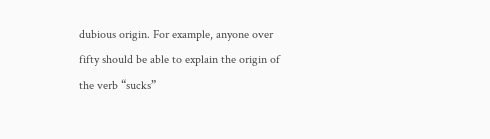dubious origin. For example, anyone over fifty should be able to explain the origin of the verb “sucks”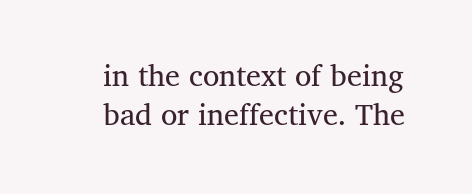in the context of being bad or ineffective. The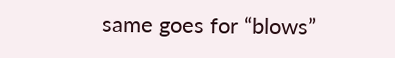same goes for “blows”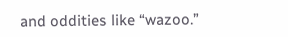and oddities like “wazoo.”